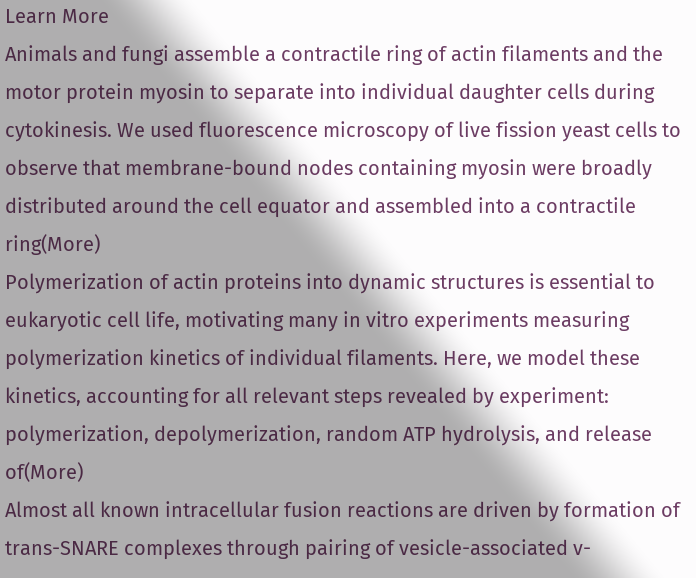Learn More
Animals and fungi assemble a contractile ring of actin filaments and the motor protein myosin to separate into individual daughter cells during cytokinesis. We used fluorescence microscopy of live fission yeast cells to observe that membrane-bound nodes containing myosin were broadly distributed around the cell equator and assembled into a contractile ring(More)
Polymerization of actin proteins into dynamic structures is essential to eukaryotic cell life, motivating many in vitro experiments measuring polymerization kinetics of individual filaments. Here, we model these kinetics, accounting for all relevant steps revealed by experiment: polymerization, depolymerization, random ATP hydrolysis, and release of(More)
Almost all known intracellular fusion reactions are driven by formation of trans-SNARE complexes through pairing of vesicle-associated v-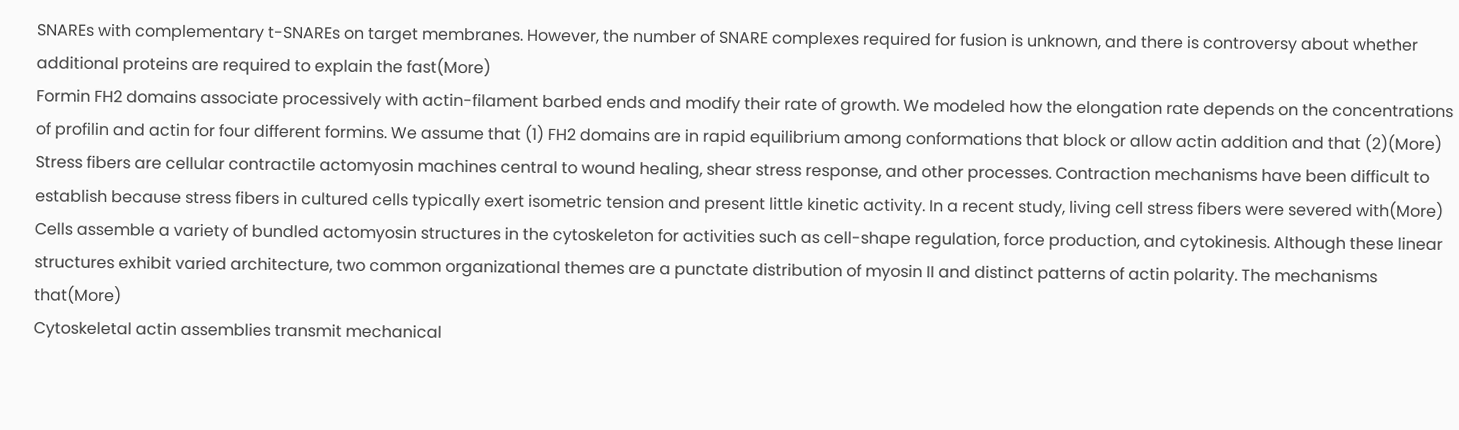SNAREs with complementary t-SNAREs on target membranes. However, the number of SNARE complexes required for fusion is unknown, and there is controversy about whether additional proteins are required to explain the fast(More)
Formin FH2 domains associate processively with actin-filament barbed ends and modify their rate of growth. We modeled how the elongation rate depends on the concentrations of profilin and actin for four different formins. We assume that (1) FH2 domains are in rapid equilibrium among conformations that block or allow actin addition and that (2)(More)
Stress fibers are cellular contractile actomyosin machines central to wound healing, shear stress response, and other processes. Contraction mechanisms have been difficult to establish because stress fibers in cultured cells typically exert isometric tension and present little kinetic activity. In a recent study, living cell stress fibers were severed with(More)
Cells assemble a variety of bundled actomyosin structures in the cytoskeleton for activities such as cell-shape regulation, force production, and cytokinesis. Although these linear structures exhibit varied architecture, two common organizational themes are a punctate distribution of myosin II and distinct patterns of actin polarity. The mechanisms that(More)
Cytoskeletal actin assemblies transmit mechanical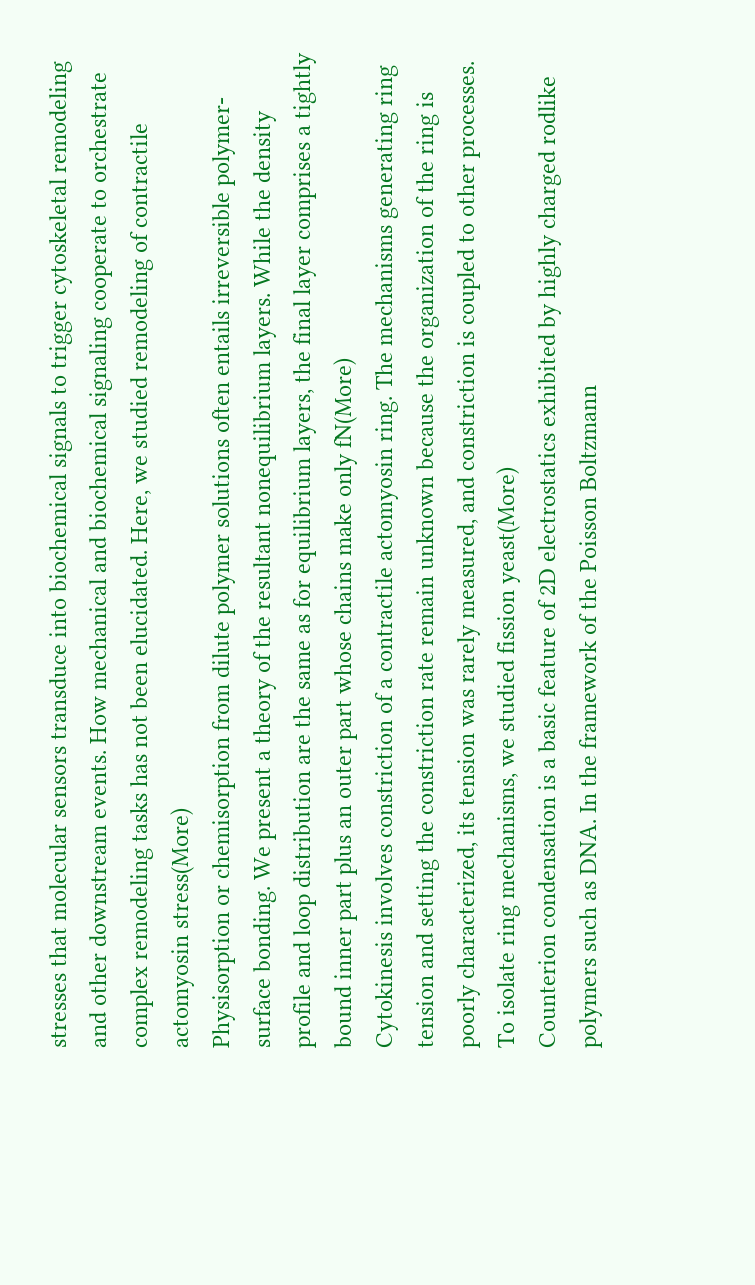stresses that molecular sensors transduce into biochemical signals to trigger cytoskeletal remodeling and other downstream events. How mechanical and biochemical signaling cooperate to orchestrate complex remodeling tasks has not been elucidated. Here, we studied remodeling of contractile actomyosin stress(More)
Physisorption or chemisorption from dilute polymer solutions often entails irreversible polymer-surface bonding. We present a theory of the resultant nonequilibrium layers. While the density profile and loop distribution are the same as for equilibrium layers, the final layer comprises a tightly bound inner part plus an outer part whose chains make only fN(More)
Cytokinesis involves constriction of a contractile actomyosin ring. The mechanisms generating ring tension and setting the constriction rate remain unknown because the organization of the ring is poorly characterized, its tension was rarely measured, and constriction is coupled to other processes. To isolate ring mechanisms, we studied fission yeast(More)
Counterion condensation is a basic feature of 2D electrostatics exhibited by highly charged rodlike polymers such as DNA. In the framework of the Poisson Boltzmann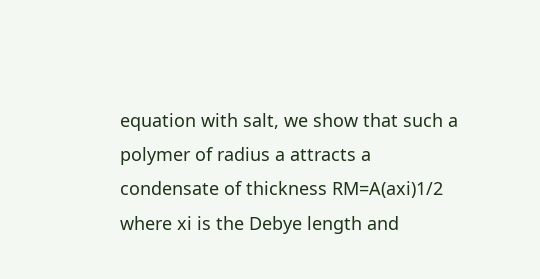equation with salt, we show that such a polymer of radius a attracts a condensate of thickness RM=A(axi)1/2 where xi is the Debye length and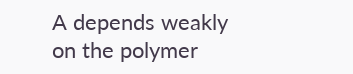A depends weakly on the polymer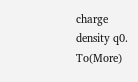charge density q0. To(More)